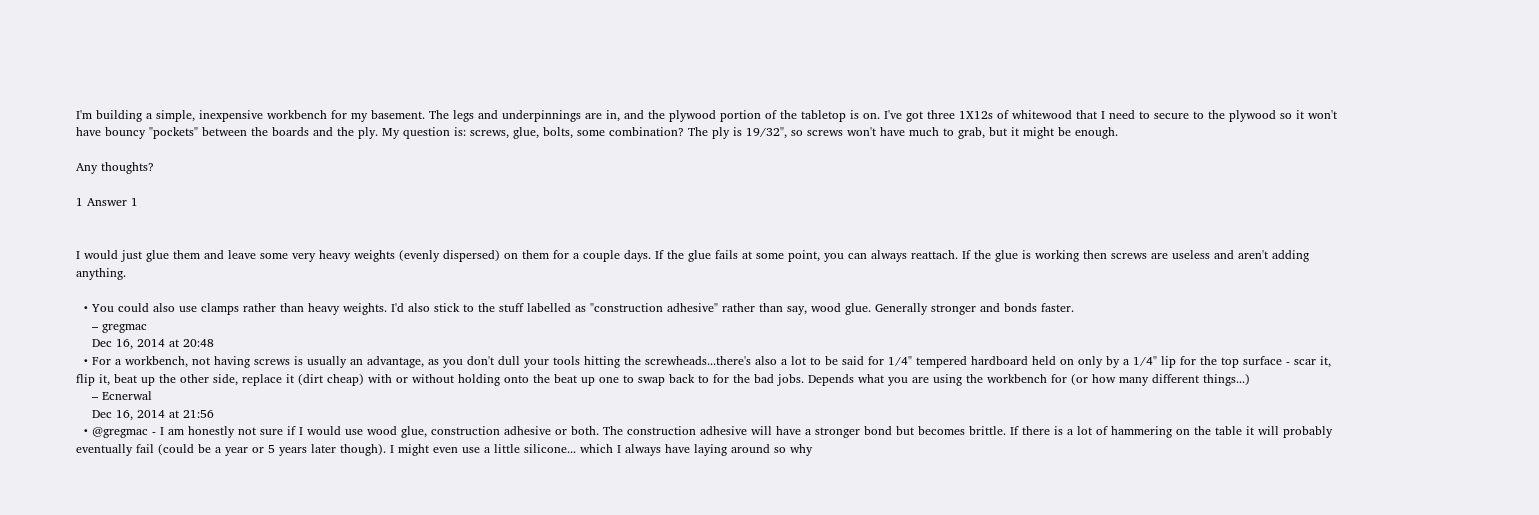I'm building a simple, inexpensive workbench for my basement. The legs and underpinnings are in, and the plywood portion of the tabletop is on. I've got three 1X12s of whitewood that I need to secure to the plywood so it won't have bouncy "pockets" between the boards and the ply. My question is: screws, glue, bolts, some combination? The ply is 19/32", so screws won't have much to grab, but it might be enough.

Any thoughts?

1 Answer 1


I would just glue them and leave some very heavy weights (evenly dispersed) on them for a couple days. If the glue fails at some point, you can always reattach. If the glue is working then screws are useless and aren't adding anything.

  • You could also use clamps rather than heavy weights. I'd also stick to the stuff labelled as "construction adhesive" rather than say, wood glue. Generally stronger and bonds faster.
    – gregmac
    Dec 16, 2014 at 20:48
  • For a workbench, not having screws is usually an advantage, as you don't dull your tools hitting the screwheads...there's also a lot to be said for 1/4" tempered hardboard held on only by a 1/4" lip for the top surface - scar it, flip it, beat up the other side, replace it (dirt cheap) with or without holding onto the beat up one to swap back to for the bad jobs. Depends what you are using the workbench for (or how many different things...)
    – Ecnerwal
    Dec 16, 2014 at 21:56
  • @gregmac - I am honestly not sure if I would use wood glue, construction adhesive or both. The construction adhesive will have a stronger bond but becomes brittle. If there is a lot of hammering on the table it will probably eventually fail (could be a year or 5 years later though). I might even use a little silicone... which I always have laying around so why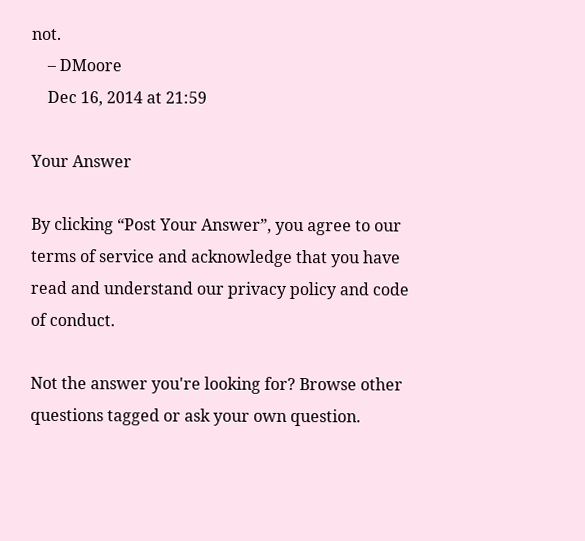not.
    – DMoore
    Dec 16, 2014 at 21:59

Your Answer

By clicking “Post Your Answer”, you agree to our terms of service and acknowledge that you have read and understand our privacy policy and code of conduct.

Not the answer you're looking for? Browse other questions tagged or ask your own question.